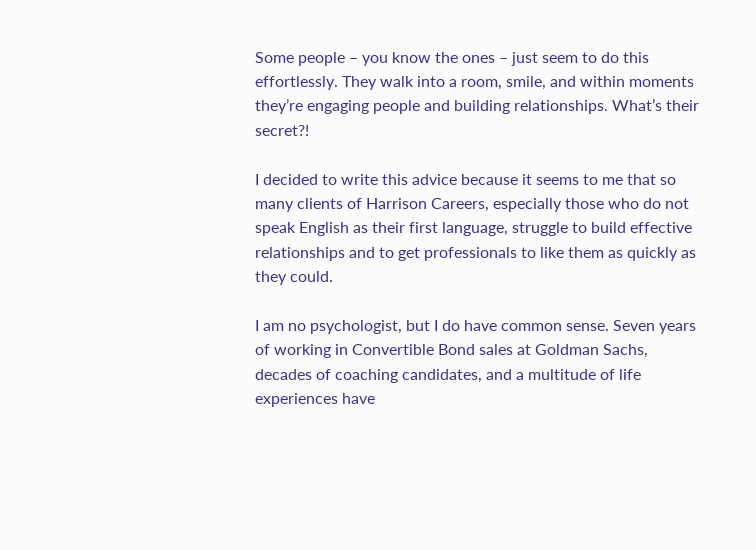Some people – you know the ones – just seem to do this effortlessly. They walk into a room, smile, and within moments they’re engaging people and building relationships. What’s their secret?!

I decided to write this advice because it seems to me that so many clients of Harrison Careers, especially those who do not speak English as their first language, struggle to build effective relationships and to get professionals to like them as quickly as they could.

I am no psychologist, but I do have common sense. Seven years of working in Convertible Bond sales at Goldman Sachs, decades of coaching candidates, and a multitude of life experiences have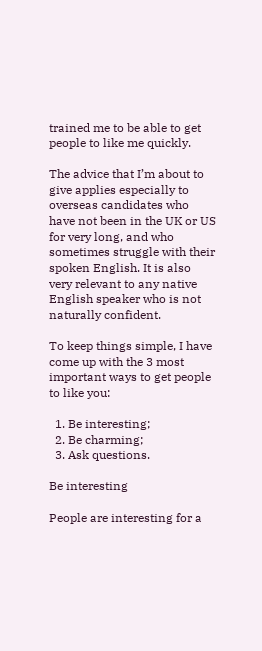trained me to be able to get people to like me quickly.

The advice that I’m about to give applies especially to overseas candidates who have not been in the UK or US for very long, and who sometimes struggle with their spoken English. It is also very relevant to any native English speaker who is not naturally confident.

To keep things simple, I have come up with the 3 most important ways to get people to like you:

  1. Be interesting;
  2. Be charming;
  3. Ask questions.

Be interesting

People are interesting for a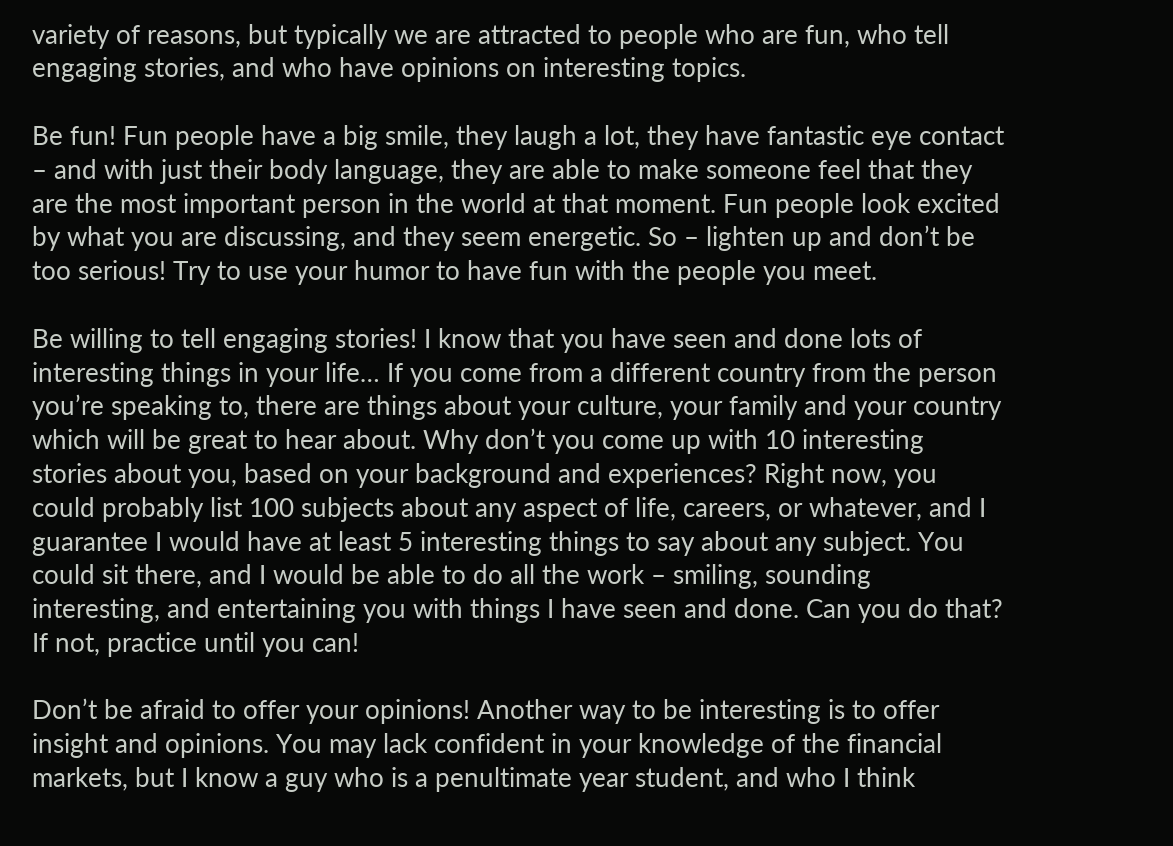variety of reasons, but typically we are attracted to people who are fun, who tell engaging stories, and who have opinions on interesting topics.

Be fun! Fun people have a big smile, they laugh a lot, they have fantastic eye contact – and with just their body language, they are able to make someone feel that they are the most important person in the world at that moment. Fun people look excited by what you are discussing, and they seem energetic. So – lighten up and don’t be too serious! Try to use your humor to have fun with the people you meet.

Be willing to tell engaging stories! I know that you have seen and done lots of interesting things in your life… If you come from a different country from the person you’re speaking to, there are things about your culture, your family and your country which will be great to hear about. Why don’t you come up with 10 interesting stories about you, based on your background and experiences? Right now, you could probably list 100 subjects about any aspect of life, careers, or whatever, and I guarantee I would have at least 5 interesting things to say about any subject. You could sit there, and I would be able to do all the work – smiling, sounding interesting, and entertaining you with things I have seen and done. Can you do that? If not, practice until you can!

Don’t be afraid to offer your opinions! Another way to be interesting is to offer insight and opinions. You may lack confident in your knowledge of the financial markets, but I know a guy who is a penultimate year student, and who I think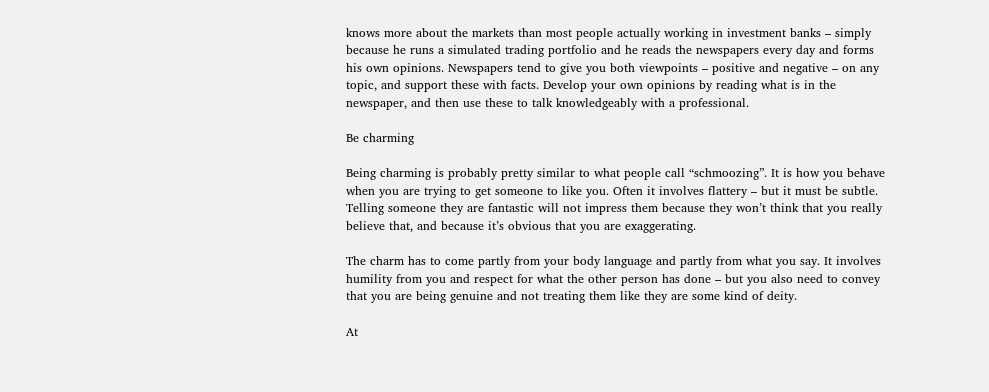knows more about the markets than most people actually working in investment banks – simply because he runs a simulated trading portfolio and he reads the newspapers every day and forms his own opinions. Newspapers tend to give you both viewpoints – positive and negative – on any topic, and support these with facts. Develop your own opinions by reading what is in the newspaper, and then use these to talk knowledgeably with a professional.

Be charming

Being charming is probably pretty similar to what people call “schmoozing”. It is how you behave when you are trying to get someone to like you. Often it involves flattery – but it must be subtle. Telling someone they are fantastic will not impress them because they won’t think that you really believe that, and because it’s obvious that you are exaggerating.

The charm has to come partly from your body language and partly from what you say. It involves humility from you and respect for what the other person has done – but you also need to convey that you are being genuine and not treating them like they are some kind of deity.

At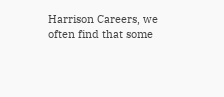Harrison Careers, we often find that some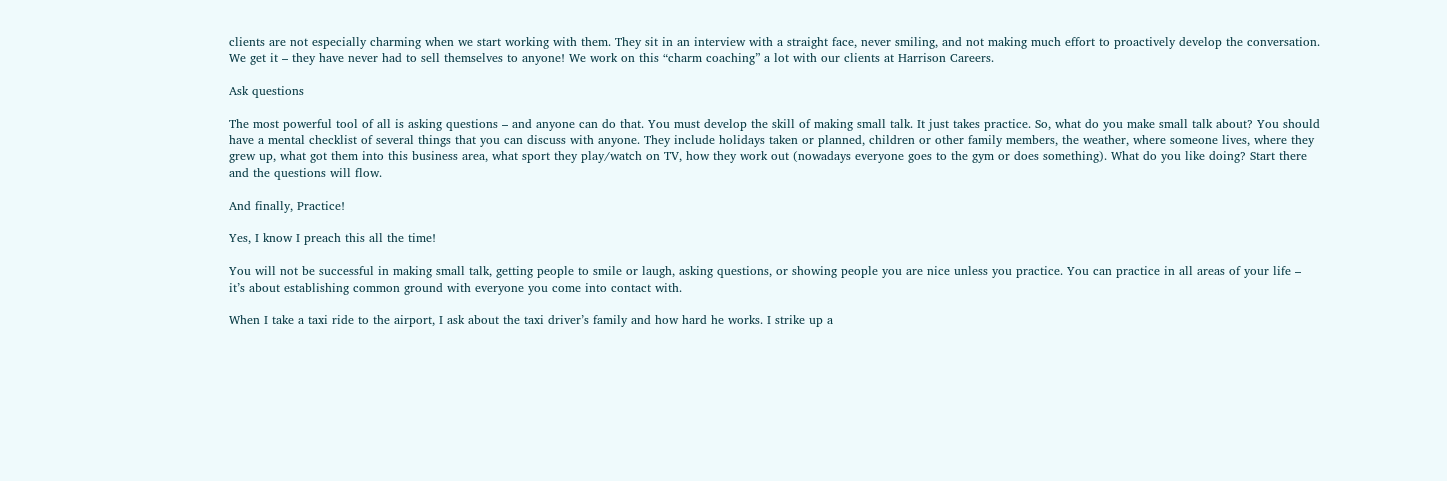clients are not especially charming when we start working with them. They sit in an interview with a straight face, never smiling, and not making much effort to proactively develop the conversation. We get it – they have never had to sell themselves to anyone! We work on this “charm coaching” a lot with our clients at Harrison Careers.

Ask questions

The most powerful tool of all is asking questions – and anyone can do that. You must develop the skill of making small talk. It just takes practice. So, what do you make small talk about? You should have a mental checklist of several things that you can discuss with anyone. They include holidays taken or planned, children or other family members, the weather, where someone lives, where they grew up, what got them into this business area, what sport they play/watch on TV, how they work out (nowadays everyone goes to the gym or does something). What do you like doing? Start there and the questions will flow.

And finally, Practice!

Yes, I know I preach this all the time!

You will not be successful in making small talk, getting people to smile or laugh, asking questions, or showing people you are nice unless you practice. You can practice in all areas of your life – it’s about establishing common ground with everyone you come into contact with.

When I take a taxi ride to the airport, I ask about the taxi driver’s family and how hard he works. I strike up a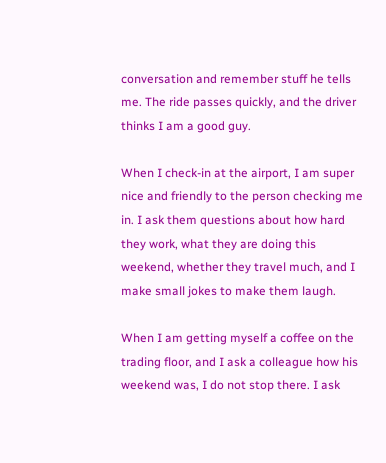conversation and remember stuff he tells me. The ride passes quickly, and the driver thinks I am a good guy.

When I check-in at the airport, I am super nice and friendly to the person checking me in. I ask them questions about how hard they work, what they are doing this weekend, whether they travel much, and I make small jokes to make them laugh.

When I am getting myself a coffee on the trading floor, and I ask a colleague how his weekend was, I do not stop there. I ask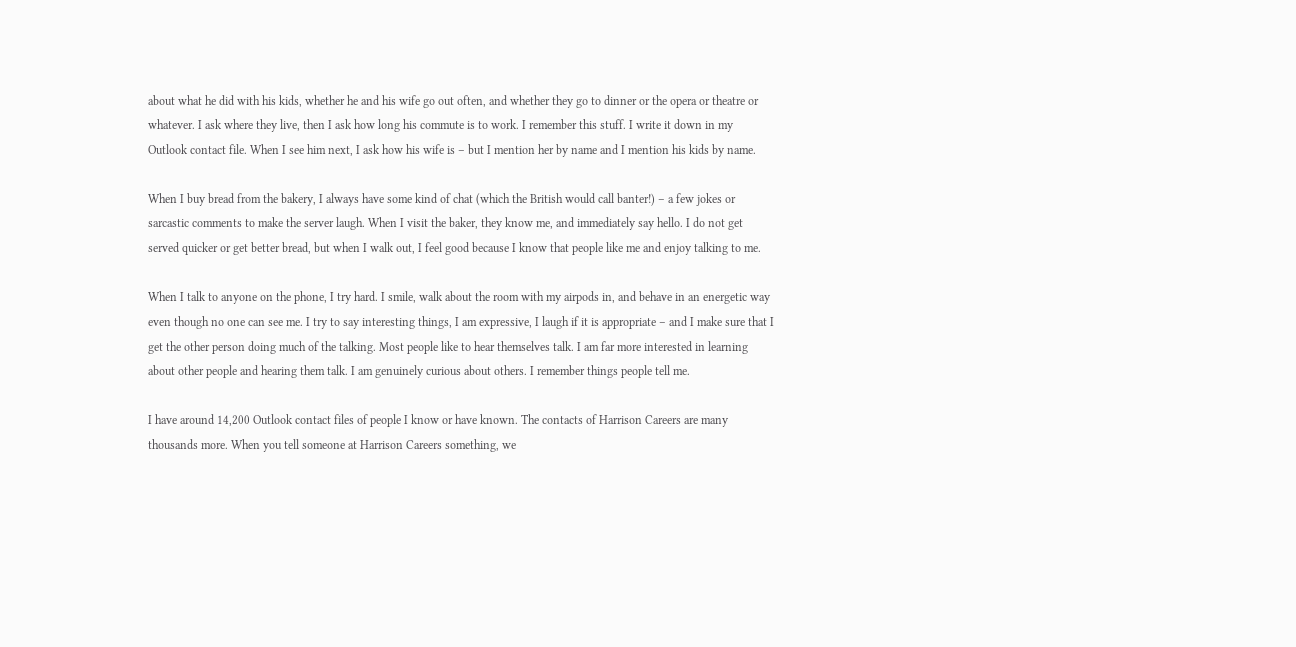about what he did with his kids, whether he and his wife go out often, and whether they go to dinner or the opera or theatre or whatever. I ask where they live, then I ask how long his commute is to work. I remember this stuff. I write it down in my Outlook contact file. When I see him next, I ask how his wife is – but I mention her by name and I mention his kids by name.

When I buy bread from the bakery, I always have some kind of chat (which the British would call banter!) – a few jokes or sarcastic comments to make the server laugh. When I visit the baker, they know me, and immediately say hello. I do not get served quicker or get better bread, but when I walk out, I feel good because I know that people like me and enjoy talking to me.

When I talk to anyone on the phone, I try hard. I smile, walk about the room with my airpods in, and behave in an energetic way even though no one can see me. I try to say interesting things, I am expressive, I laugh if it is appropriate – and I make sure that I get the other person doing much of the talking. Most people like to hear themselves talk. I am far more interested in learning about other people and hearing them talk. I am genuinely curious about others. I remember things people tell me.

I have around 14,200 Outlook contact files of people I know or have known. The contacts of Harrison Careers are many thousands more. When you tell someone at Harrison Careers something, we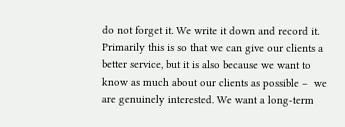do not forget it. We write it down and record it. Primarily this is so that we can give our clients a better service, but it is also because we want to know as much about our clients as possible –  we are genuinely interested. We want a long-term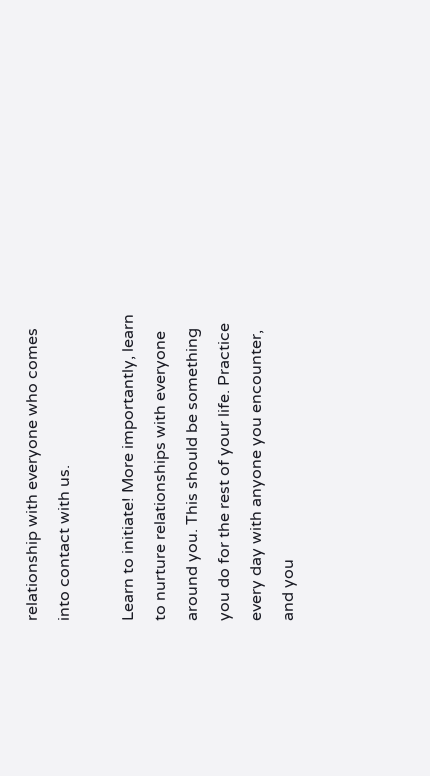relationship with everyone who comes into contact with us.

Learn to initiate! More importantly, learn to nurture relationships with everyone around you. This should be something you do for the rest of your life. Practice every day with anyone you encounter, and you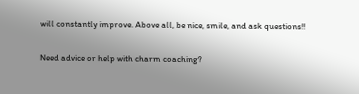will constantly improve. Above all, be nice, smile, and ask questions!!

Need advice or help with charm coaching?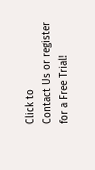Click to
Contact Us or register for a Free Trial!